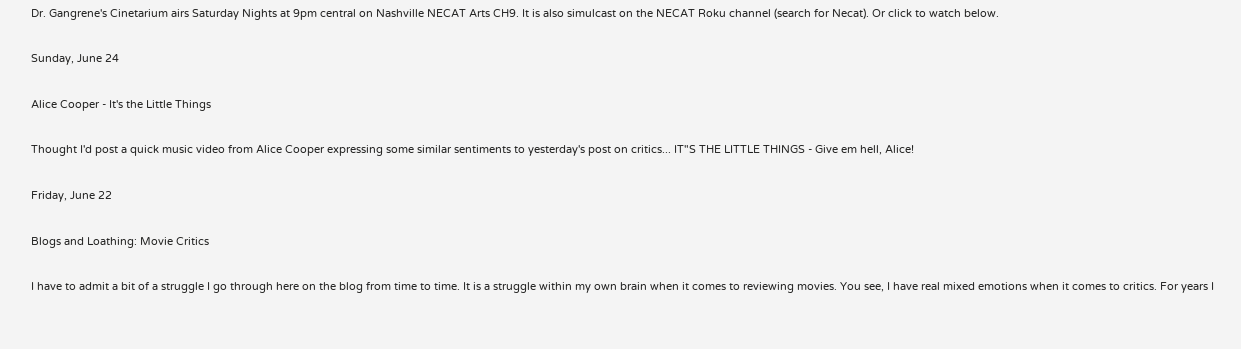Dr. Gangrene's Cinetarium airs Saturday Nights at 9pm central on Nashville NECAT Arts CH9. It is also simulcast on the NECAT Roku channel (search for Necat). Or click to watch below.

Sunday, June 24

Alice Cooper - It's the Little Things

Thought I'd post a quick music video from Alice Cooper expressing some similar sentiments to yesterday's post on critics... IT"S THE LITTLE THINGS - Give em hell, Alice!

Friday, June 22

Blogs and Loathing: Movie Critics

I have to admit a bit of a struggle I go through here on the blog from time to time. It is a struggle within my own brain when it comes to reviewing movies. You see, I have real mixed emotions when it comes to critics. For years I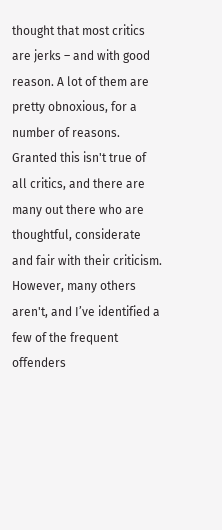thought that most critics are jerks – and with good reason. A lot of them are pretty obnoxious, for a number of reasons. Granted this isn't true of all critics, and there are many out there who are thoughtful, considerate and fair with their criticism. However, many others aren't, and I’ve identified a few of the frequent offenders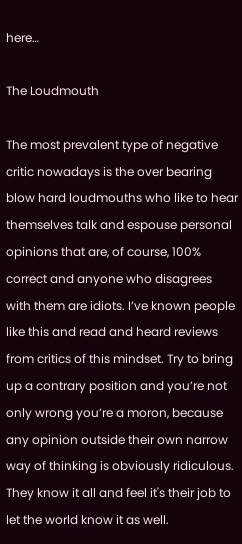here…

The Loudmouth

The most prevalent type of negative critic nowadays is the over bearing blow hard loudmouths who like to hear themselves talk and espouse personal opinions that are, of course, 100% correct and anyone who disagrees with them are idiots. I’ve known people like this and read and heard reviews from critics of this mindset. Try to bring up a contrary position and you’re not only wrong you’re a moron, because any opinion outside their own narrow way of thinking is obviously ridiculous. They know it all and feel it's their job to let the world know it as well.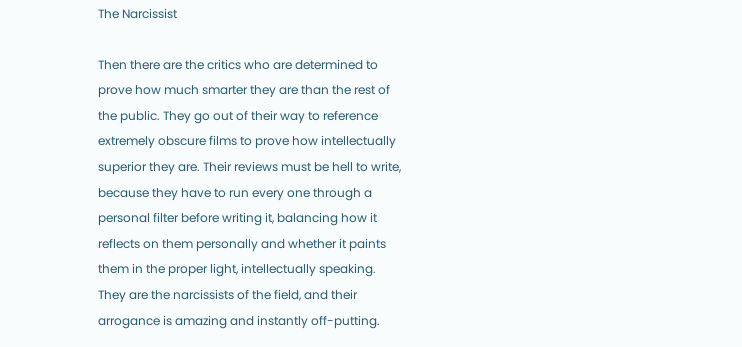The Narcissist

Then there are the critics who are determined to prove how much smarter they are than the rest of the public. They go out of their way to reference extremely obscure films to prove how intellectually superior they are. Their reviews must be hell to write, because they have to run every one through a personal filter before writing it, balancing how it reflects on them personally and whether it paints them in the proper light, intellectually speaking. They are the narcissists of the field, and their arrogance is amazing and instantly off-putting.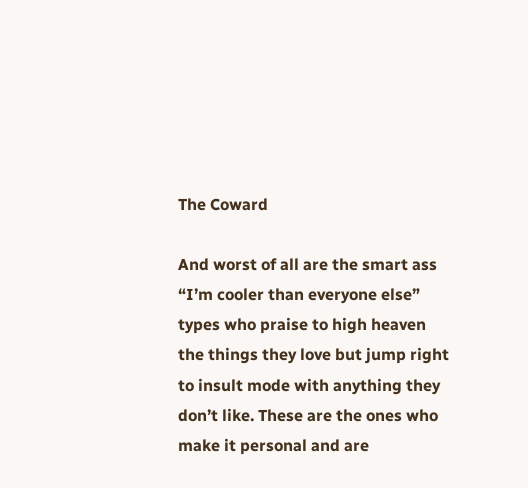The Coward

And worst of all are the smart ass “I’m cooler than everyone else” types who praise to high heaven the things they love but jump right to insult mode with anything they don’t like. These are the ones who make it personal and are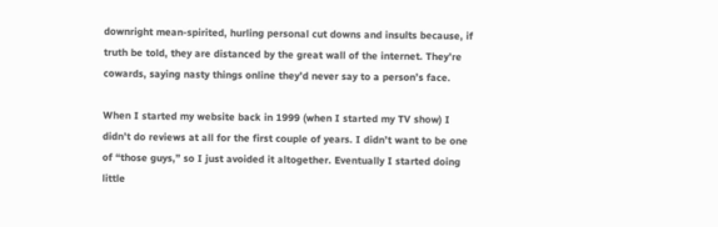downright mean-spirited, hurling personal cut downs and insults because, if truth be told, they are distanced by the great wall of the internet. They’re cowards, saying nasty things online they’d never say to a person’s face.

When I started my website back in 1999 (when I started my TV show) I didn’t do reviews at all for the first couple of years. I didn’t want to be one of “those guys,” so I just avoided it altogether. Eventually I started doing little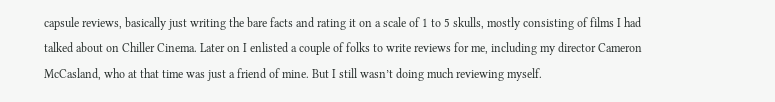capsule reviews, basically just writing the bare facts and rating it on a scale of 1 to 5 skulls, mostly consisting of films I had talked about on Chiller Cinema. Later on I enlisted a couple of folks to write reviews for me, including my director Cameron McCasland, who at that time was just a friend of mine. But I still wasn’t doing much reviewing myself.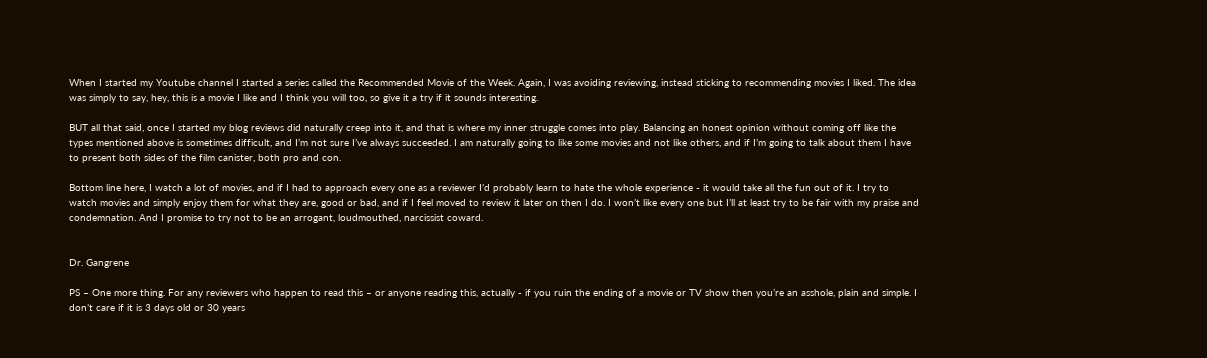When I started my Youtube channel I started a series called the Recommended Movie of the Week. Again, I was avoiding reviewing, instead sticking to recommending movies I liked. The idea was simply to say, hey, this is a movie I like and I think you will too, so give it a try if it sounds interesting.

BUT all that said, once I started my blog reviews did naturally creep into it, and that is where my inner struggle comes into play. Balancing an honest opinion without coming off like the types mentioned above is sometimes difficult, and I’m not sure I’ve always succeeded. I am naturally going to like some movies and not like others, and if I’m going to talk about them I have to present both sides of the film canister, both pro and con.

Bottom line here, I watch a lot of movies, and if I had to approach every one as a reviewer I’d probably learn to hate the whole experience - it would take all the fun out of it. I try to watch movies and simply enjoy them for what they are, good or bad, and if I feel moved to review it later on then I do. I won’t like every one but I’ll at least try to be fair with my praise and condemnation. And I promise to try not to be an arrogant, loudmouthed, narcissist coward.


Dr. Gangrene

PS – One more thing. For any reviewers who happen to read this – or anyone reading this, actually - if you ruin the ending of a movie or TV show then you’re an asshole, plain and simple. I don’t care if it is 3 days old or 30 years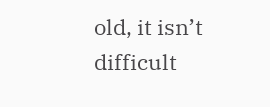old, it isn’t difficult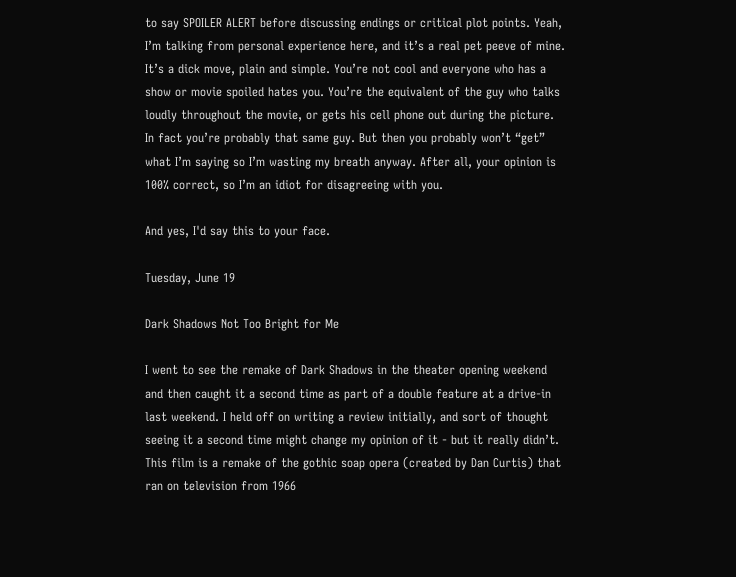to say SPOILER ALERT before discussing endings or critical plot points. Yeah, I’m talking from personal experience here, and it’s a real pet peeve of mine. It’s a dick move, plain and simple. You’re not cool and everyone who has a show or movie spoiled hates you. You’re the equivalent of the guy who talks loudly throughout the movie, or gets his cell phone out during the picture. In fact you’re probably that same guy. But then you probably won’t “get” what I’m saying so I’m wasting my breath anyway. After all, your opinion is 100% correct, so I’m an idiot for disagreeing with you.

And yes, I'd say this to your face.

Tuesday, June 19

Dark Shadows Not Too Bright for Me

I went to see the remake of Dark Shadows in the theater opening weekend and then caught it a second time as part of a double feature at a drive-in last weekend. I held off on writing a review initially, and sort of thought seeing it a second time might change my opinion of it - but it really didn’t. This film is a remake of the gothic soap opera (created by Dan Curtis) that ran on television from 1966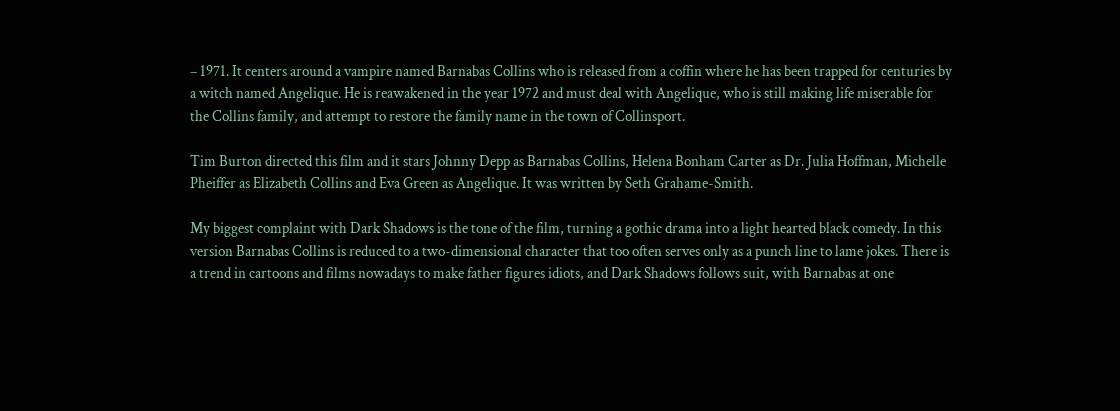– 1971. It centers around a vampire named Barnabas Collins who is released from a coffin where he has been trapped for centuries by a witch named Angelique. He is reawakened in the year 1972 and must deal with Angelique, who is still making life miserable for the Collins family, and attempt to restore the family name in the town of Collinsport.

Tim Burton directed this film and it stars Johnny Depp as Barnabas Collins, Helena Bonham Carter as Dr. Julia Hoffman, Michelle Pheiffer as Elizabeth Collins and Eva Green as Angelique. It was written by Seth Grahame-Smith.

My biggest complaint with Dark Shadows is the tone of the film, turning a gothic drama into a light hearted black comedy. In this version Barnabas Collins is reduced to a two-dimensional character that too often serves only as a punch line to lame jokes. There is a trend in cartoons and films nowadays to make father figures idiots, and Dark Shadows follows suit, with Barnabas at one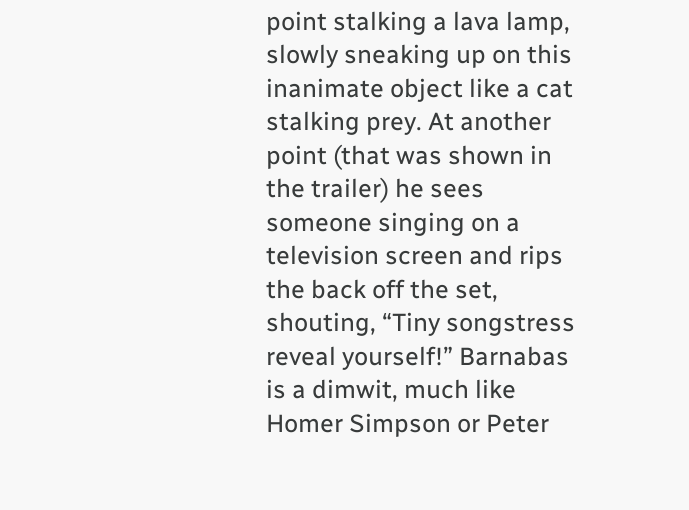point stalking a lava lamp, slowly sneaking up on this inanimate object like a cat stalking prey. At another point (that was shown in the trailer) he sees someone singing on a television screen and rips the back off the set, shouting, “Tiny songstress reveal yourself!” Barnabas is a dimwit, much like Homer Simpson or Peter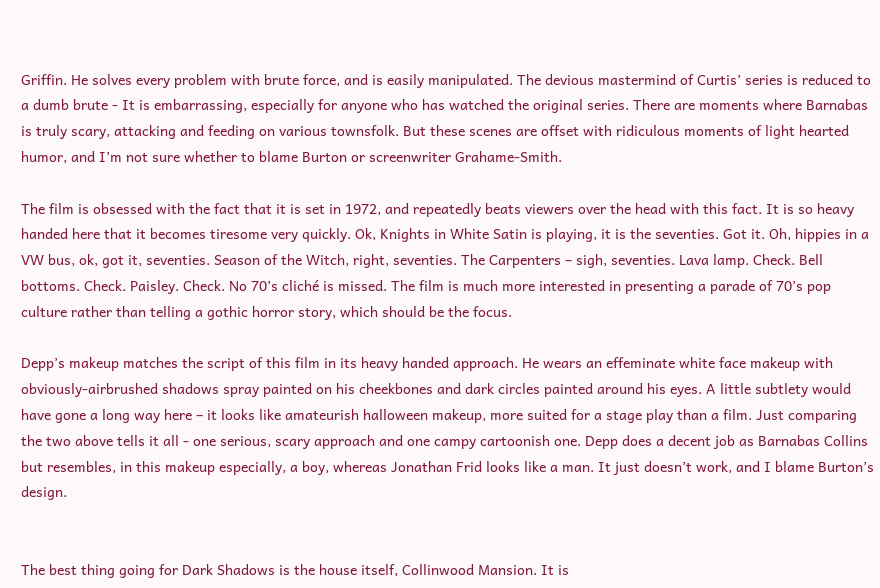Griffin. He solves every problem with brute force, and is easily manipulated. The devious mastermind of Curtis’ series is reduced to a dumb brute - It is embarrassing, especially for anyone who has watched the original series. There are moments where Barnabas is truly scary, attacking and feeding on various townsfolk. But these scenes are offset with ridiculous moments of light hearted humor, and I’m not sure whether to blame Burton or screenwriter Grahame-Smith.

The film is obsessed with the fact that it is set in 1972, and repeatedly beats viewers over the head with this fact. It is so heavy handed here that it becomes tiresome very quickly. Ok, Knights in White Satin is playing, it is the seventies. Got it. Oh, hippies in a VW bus, ok, got it, seventies. Season of the Witch, right, seventies. The Carpenters – sigh, seventies. Lava lamp. Check. Bell bottoms. Check. Paisley. Check. No 70’s cliché is missed. The film is much more interested in presenting a parade of 70’s pop culture rather than telling a gothic horror story, which should be the focus.

Depp’s makeup matches the script of this film in its heavy handed approach. He wears an effeminate white face makeup with obviously-airbrushed shadows spray painted on his cheekbones and dark circles painted around his eyes. A little subtlety would have gone a long way here – it looks like amateurish halloween makeup, more suited for a stage play than a film. Just comparing the two above tells it all - one serious, scary approach and one campy cartoonish one. Depp does a decent job as Barnabas Collins but resembles, in this makeup especially, a boy, whereas Jonathan Frid looks like a man. It just doesn’t work, and I blame Burton’s design.


The best thing going for Dark Shadows is the house itself, Collinwood Mansion. It is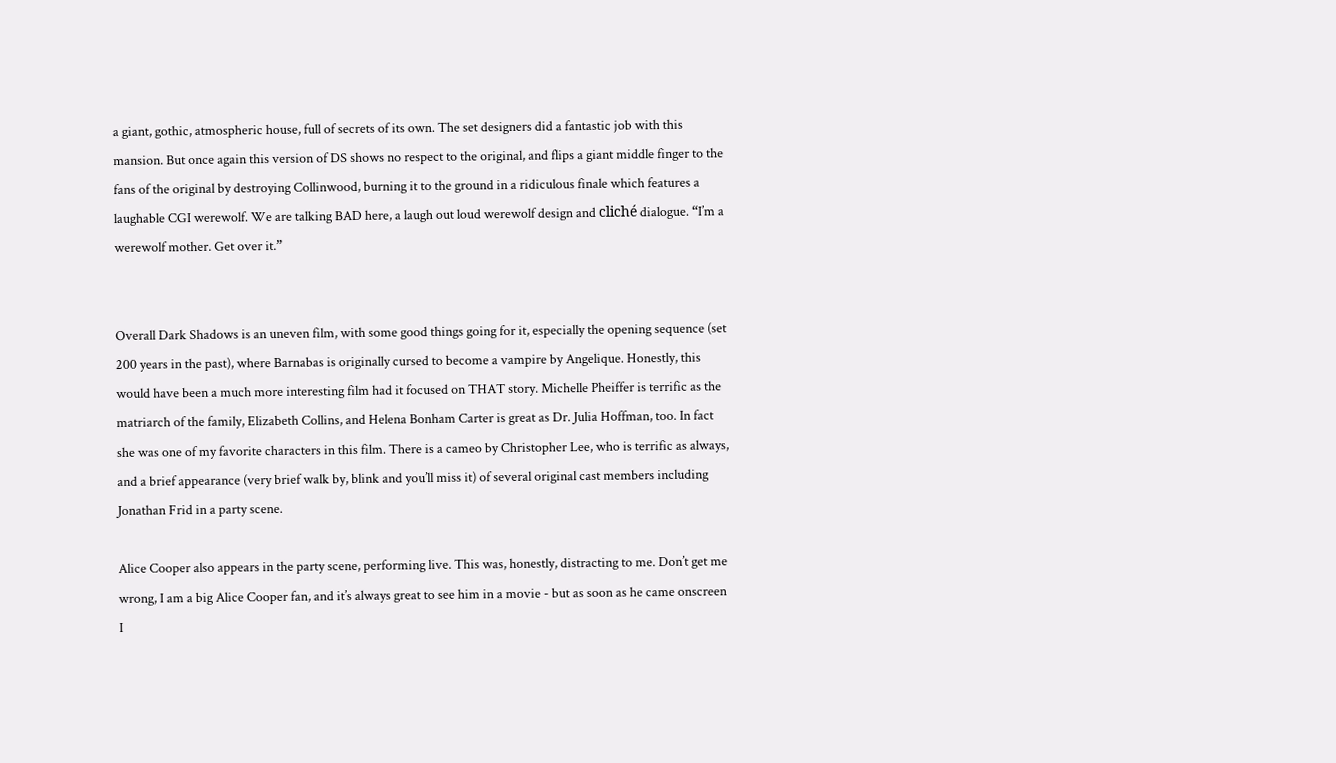a giant, gothic, atmospheric house, full of secrets of its own. The set designers did a fantastic job with this mansion. But once again this version of DS shows no respect to the original, and flips a giant middle finger to the fans of the original by destroying Collinwood, burning it to the ground in a ridiculous finale which features a laughable CGI werewolf. We are talking BAD here, a laugh out loud werewolf design and cliché dialogue. “I’m a werewolf mother. Get over it.”


Overall Dark Shadows is an uneven film, with some good things going for it, especially the opening sequence (set 200 years in the past), where Barnabas is originally cursed to become a vampire by Angelique. Honestly, this would have been a much more interesting film had it focused on THAT story. Michelle Pheiffer is terrific as the matriarch of the family, Elizabeth Collins, and Helena Bonham Carter is great as Dr. Julia Hoffman, too. In fact she was one of my favorite characters in this film. There is a cameo by Christopher Lee, who is terrific as always, and a brief appearance (very brief walk by, blink and you’ll miss it) of several original cast members including Jonathan Frid in a party scene.

Alice Cooper also appears in the party scene, performing live. This was, honestly, distracting to me. Don’t get me wrong, I am a big Alice Cooper fan, and it’s always great to see him in a movie - but as soon as he came onscreen I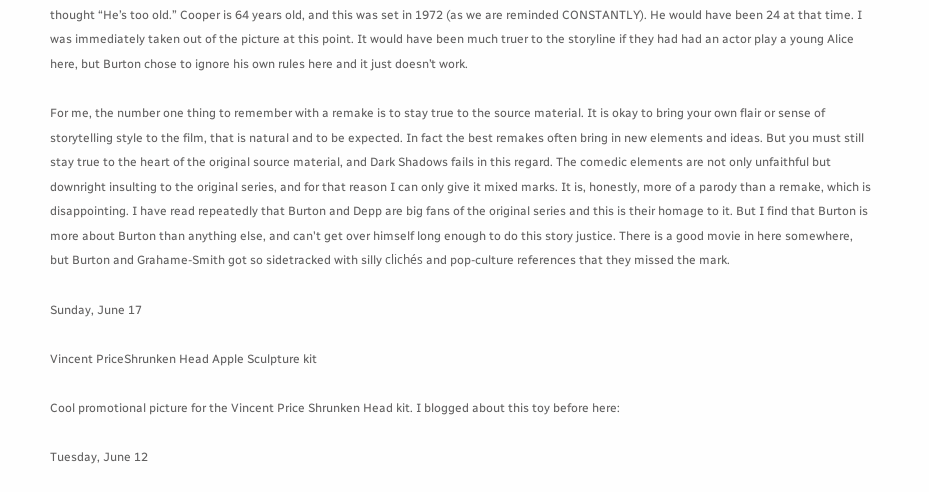thought “He’s too old.” Cooper is 64 years old, and this was set in 1972 (as we are reminded CONSTANTLY). He would have been 24 at that time. I was immediately taken out of the picture at this point. It would have been much truer to the storyline if they had had an actor play a young Alice here, but Burton chose to ignore his own rules here and it just doesn’t work.

For me, the number one thing to remember with a remake is to stay true to the source material. It is okay to bring your own flair or sense of storytelling style to the film, that is natural and to be expected. In fact the best remakes often bring in new elements and ideas. But you must still stay true to the heart of the original source material, and Dark Shadows fails in this regard. The comedic elements are not only unfaithful but downright insulting to the original series, and for that reason I can only give it mixed marks. It is, honestly, more of a parody than a remake, which is disappointing. I have read repeatedly that Burton and Depp are big fans of the original series and this is their homage to it. But I find that Burton is more about Burton than anything else, and can't get over himself long enough to do this story justice. There is a good movie in here somewhere, but Burton and Grahame-Smith got so sidetracked with silly clichés and pop-culture references that they missed the mark.

Sunday, June 17

Vincent PriceShrunken Head Apple Sculpture kit

Cool promotional picture for the Vincent Price Shrunken Head kit. I blogged about this toy before here:

Tuesday, June 12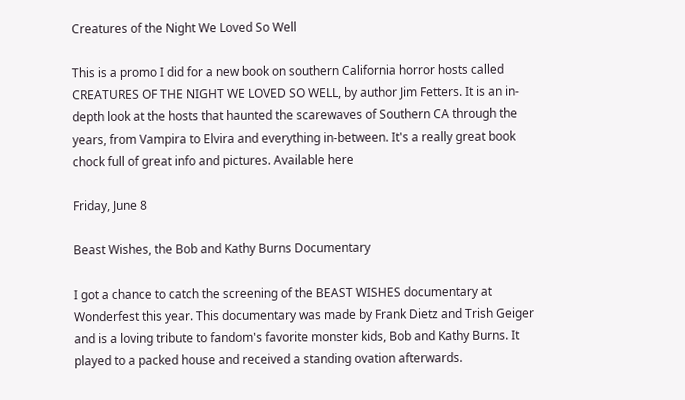Creatures of the Night We Loved So Well

This is a promo I did for a new book on southern California horror hosts called CREATURES OF THE NIGHT WE LOVED SO WELL, by author Jim Fetters. It is an in-depth look at the hosts that haunted the scarewaves of Southern CA through the years, from Vampira to Elvira and everything in-between. It's a really great book chock full of great info and pictures. Available here

Friday, June 8

Beast Wishes, the Bob and Kathy Burns Documentary

I got a chance to catch the screening of the BEAST WISHES documentary at Wonderfest this year. This documentary was made by Frank Dietz and Trish Geiger and is a loving tribute to fandom's favorite monster kids, Bob and Kathy Burns. It played to a packed house and received a standing ovation afterwards.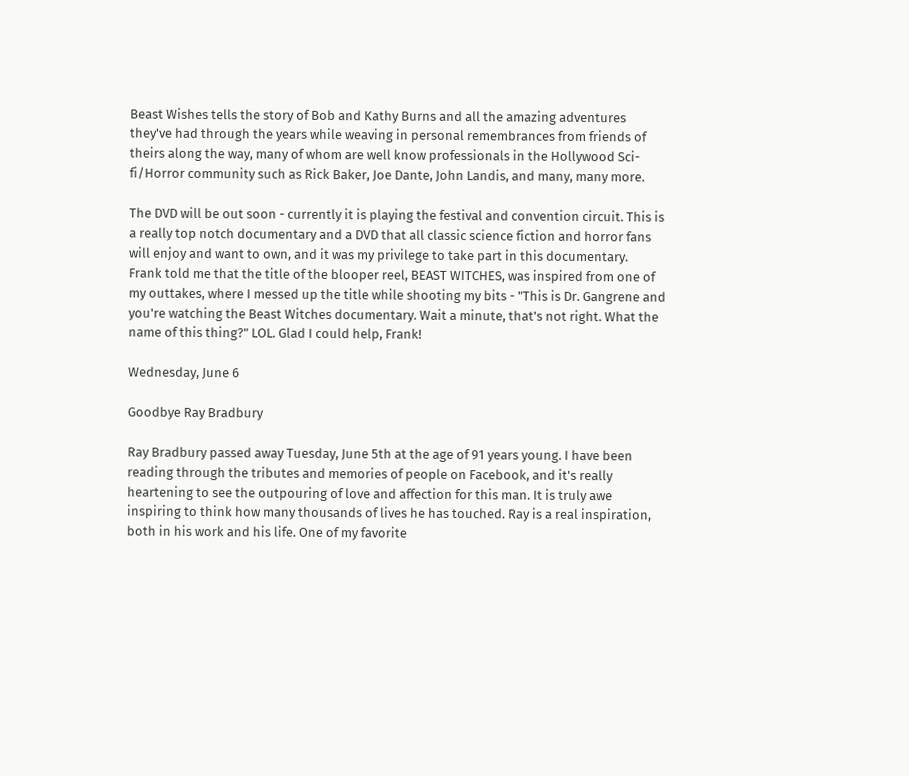Beast Wishes tells the story of Bob and Kathy Burns and all the amazing adventures they've had through the years while weaving in personal remembrances from friends of theirs along the way, many of whom are well know professionals in the Hollywood Sci-fi/Horror community such as Rick Baker, Joe Dante, John Landis, and many, many more.

The DVD will be out soon - currently it is playing the festival and convention circuit. This is a really top notch documentary and a DVD that all classic science fiction and horror fans will enjoy and want to own, and it was my privilege to take part in this documentary.  Frank told me that the title of the blooper reel, BEAST WITCHES, was inspired from one of my outtakes, where I messed up the title while shooting my bits - "This is Dr. Gangrene and you're watching the Beast Witches documentary. Wait a minute, that's not right. What the name of this thing?" LOL. Glad I could help, Frank!

Wednesday, June 6

Goodbye Ray Bradbury

Ray Bradbury passed away Tuesday, June 5th at the age of 91 years young. I have been reading through the tributes and memories of people on Facebook, and it's really heartening to see the outpouring of love and affection for this man. It is truly awe inspiring to think how many thousands of lives he has touched. Ray is a real inspiration, both in his work and his life. One of my favorite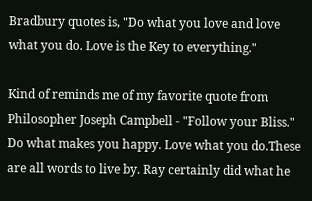Bradbury quotes is, "Do what you love and love what you do. Love is the Key to everything."

Kind of reminds me of my favorite quote from Philosopher Joseph Campbell - "Follow your Bliss." Do what makes you happy. Love what you do.These are all words to live by. Ray certainly did what he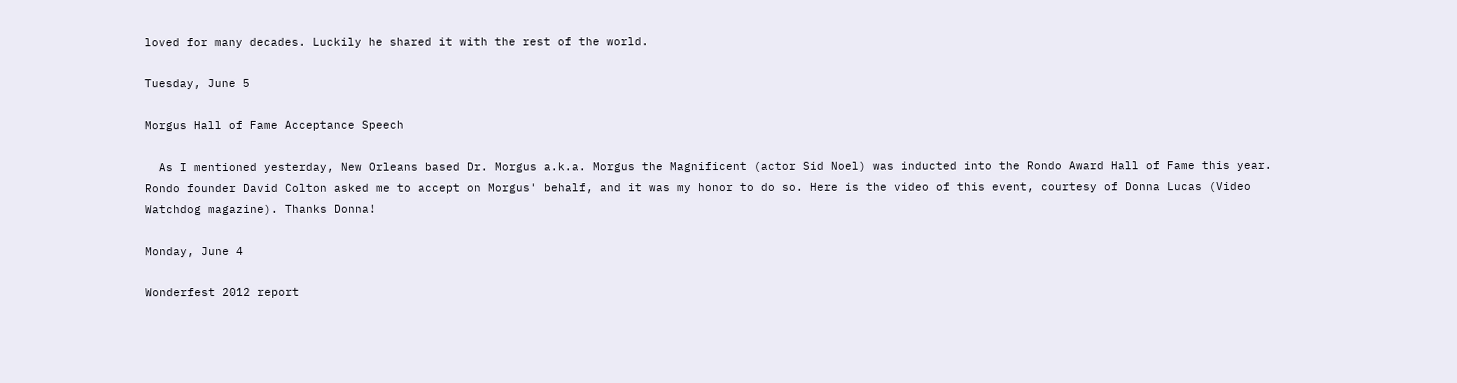loved for many decades. Luckily he shared it with the rest of the world.

Tuesday, June 5

Morgus Hall of Fame Acceptance Speech

  As I mentioned yesterday, New Orleans based Dr. Morgus a.k.a. Morgus the Magnificent (actor Sid Noel) was inducted into the Rondo Award Hall of Fame this year. Rondo founder David Colton asked me to accept on Morgus' behalf, and it was my honor to do so. Here is the video of this event, courtesy of Donna Lucas (Video Watchdog magazine). Thanks Donna!

Monday, June 4

Wonderfest 2012 report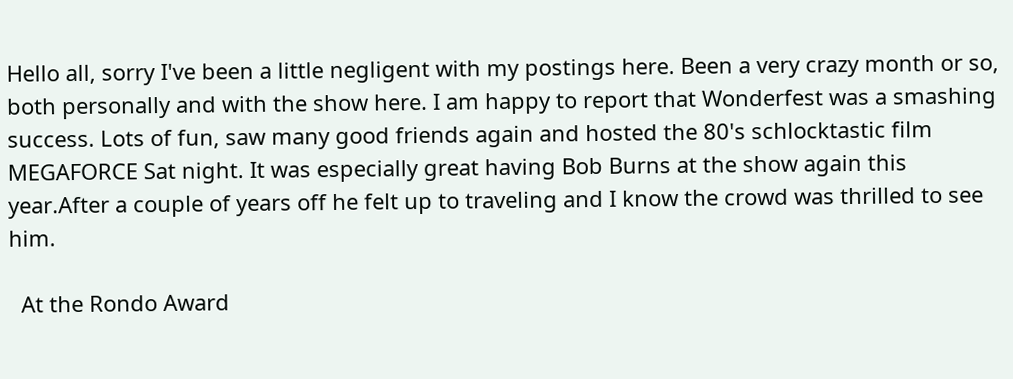Hello all, sorry I've been a little negligent with my postings here. Been a very crazy month or so, both personally and with the show here. I am happy to report that Wonderfest was a smashing success. Lots of fun, saw many good friends again and hosted the 80's schlocktastic film MEGAFORCE Sat night. It was especially great having Bob Burns at the show again this year.After a couple of years off he felt up to traveling and I know the crowd was thrilled to see him.

  At the Rondo Award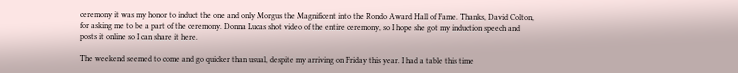ceremony it was my honor to induct the one and only Morgus the Magnificent into the Rondo Award Hall of Fame. Thanks, David Colton, for asking me to be a part of the ceremony. Donna Lucas shot video of the entire ceremony, so I hope she got my induction speech and posts it online so I can share it here.

The weekend seemed to come and go quicker than usual, despite my arriving on Friday this year. I had a table this time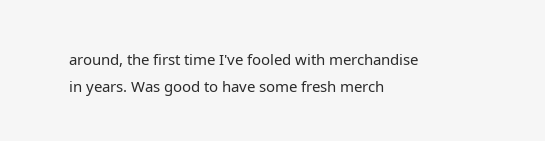around, the first time I've fooled with merchandise in years. Was good to have some fresh merch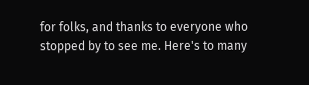for folks, and thanks to everyone who stopped by to see me. Here's to many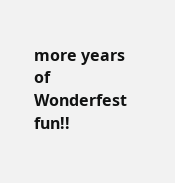more years of Wonderfest fun!!